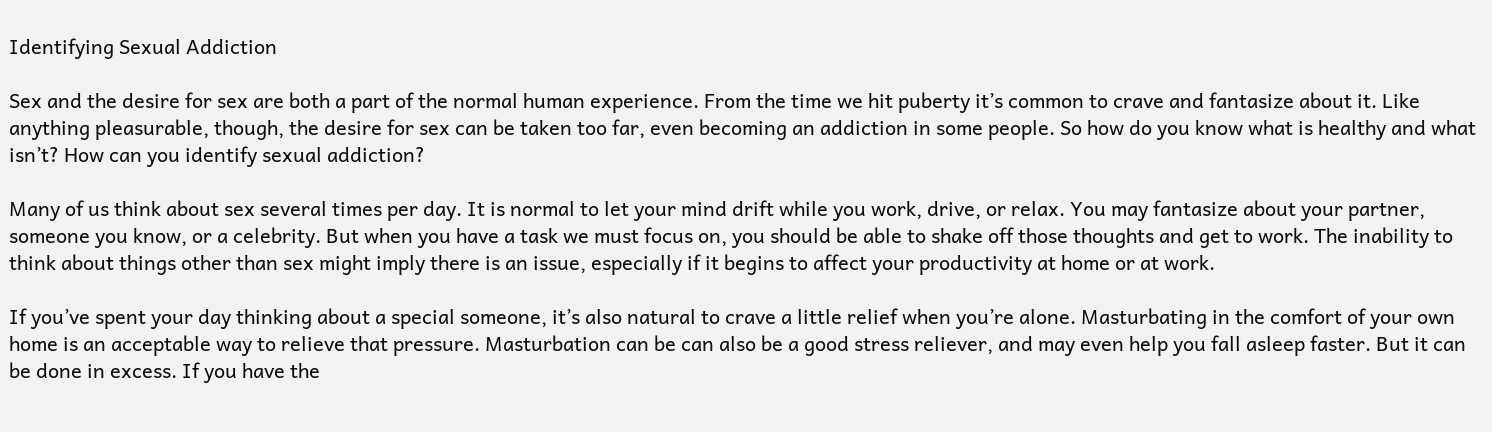Identifying Sexual Addiction

Sex and the desire for sex are both a part of the normal human experience. From the time we hit puberty it’s common to crave and fantasize about it. Like anything pleasurable, though, the desire for sex can be taken too far, even becoming an addiction in some people. So how do you know what is healthy and what isn’t? How can you identify sexual addiction?

Many of us think about sex several times per day. It is normal to let your mind drift while you work, drive, or relax. You may fantasize about your partner, someone you know, or a celebrity. But when you have a task we must focus on, you should be able to shake off those thoughts and get to work. The inability to think about things other than sex might imply there is an issue, especially if it begins to affect your productivity at home or at work.

If you’ve spent your day thinking about a special someone, it’s also natural to crave a little relief when you’re alone. Masturbating in the comfort of your own home is an acceptable way to relieve that pressure. Masturbation can be can also be a good stress reliever, and may even help you fall asleep faster. But it can be done in excess. If you have the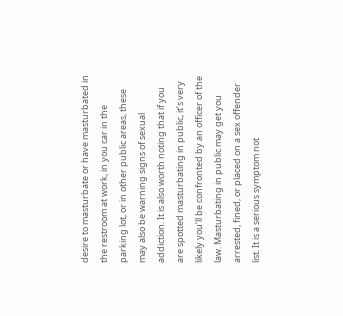desire to masturbate or have masturbated in the restroom at work, in you car in the parking lot, or in other public areas, these may also be warning signs of sexual addiction. It is also worth noting that if you are spotted masturbating in public, it’s very likely you’ll be confronted by an officer of the law. Masturbating in public may get you arrested, fined, or placed on a sex offender list. It is a serious symptom not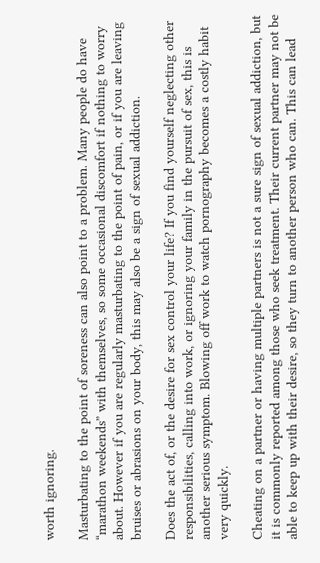worth ignoring.

Masturbating to the point of soreness can also point to a problem. Many people do have “marathon weekends” with themselves, so some occasional discomfort if nothing to worry about. However if you are regularly masturbating to the point of pain, or if you are leaving bruises or abrasions on your body, this may also be a sign of sexual addiction.

Does the act of, or the desire for sex control your life? If you find yourself neglecting other responsibilities, calling into work, or ignoring your family in the pursuit of sex, this is another serious symptom. Blowing off work to watch pornography becomes a costly habit very quickly.

Cheating on a partner or having multiple partners is not a sure sign of sexual addiction, but it is commonly reported among those who seek treatment. Their current partner may not be able to keep up with their desire, so they turn to another person who can. This can lead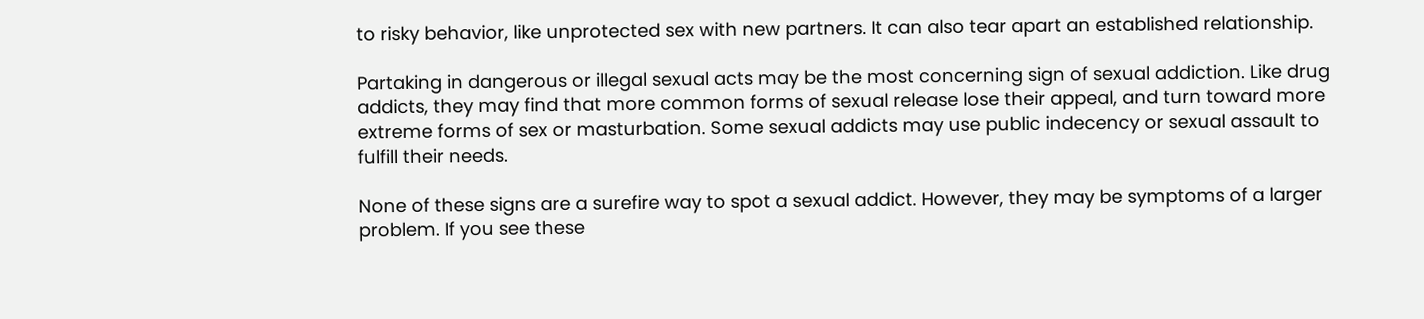to risky behavior, like unprotected sex with new partners. It can also tear apart an established relationship.

Partaking in dangerous or illegal sexual acts may be the most concerning sign of sexual addiction. Like drug addicts, they may find that more common forms of sexual release lose their appeal, and turn toward more extreme forms of sex or masturbation. Some sexual addicts may use public indecency or sexual assault to fulfill their needs.

None of these signs are a surefire way to spot a sexual addict. However, they may be symptoms of a larger problem. If you see these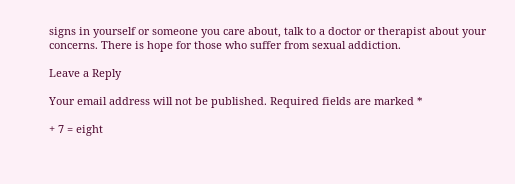signs in yourself or someone you care about, talk to a doctor or therapist about your concerns. There is hope for those who suffer from sexual addiction.

Leave a Reply

Your email address will not be published. Required fields are marked *

+ 7 = eight